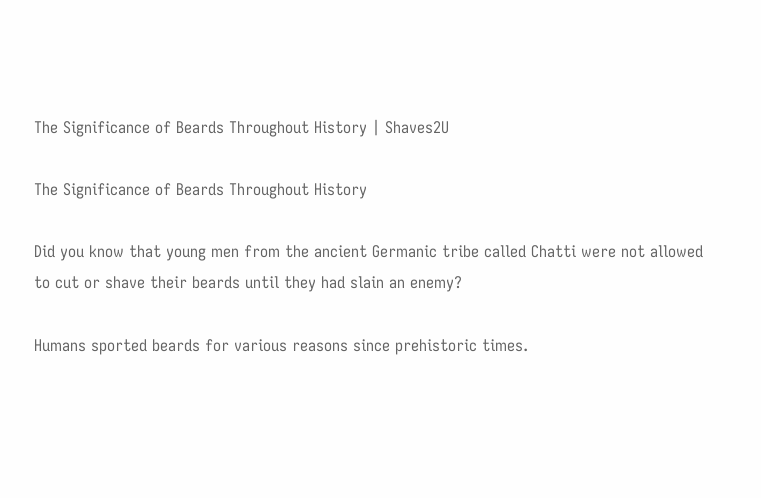The Significance of Beards Throughout History | Shaves2U

The Significance of Beards Throughout History

Did you know that young men from the ancient Germanic tribe called Chatti were not allowed to cut or shave their beards until they had slain an enemy?

Humans sported beards for various reasons since prehistoric times.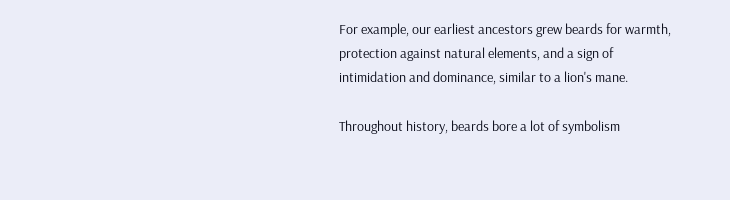For example, our earliest ancestors grew beards for warmth, protection against natural elements, and a sign of intimidation and dominance, similar to a lion's mane.

Throughout history, beards bore a lot of symbolism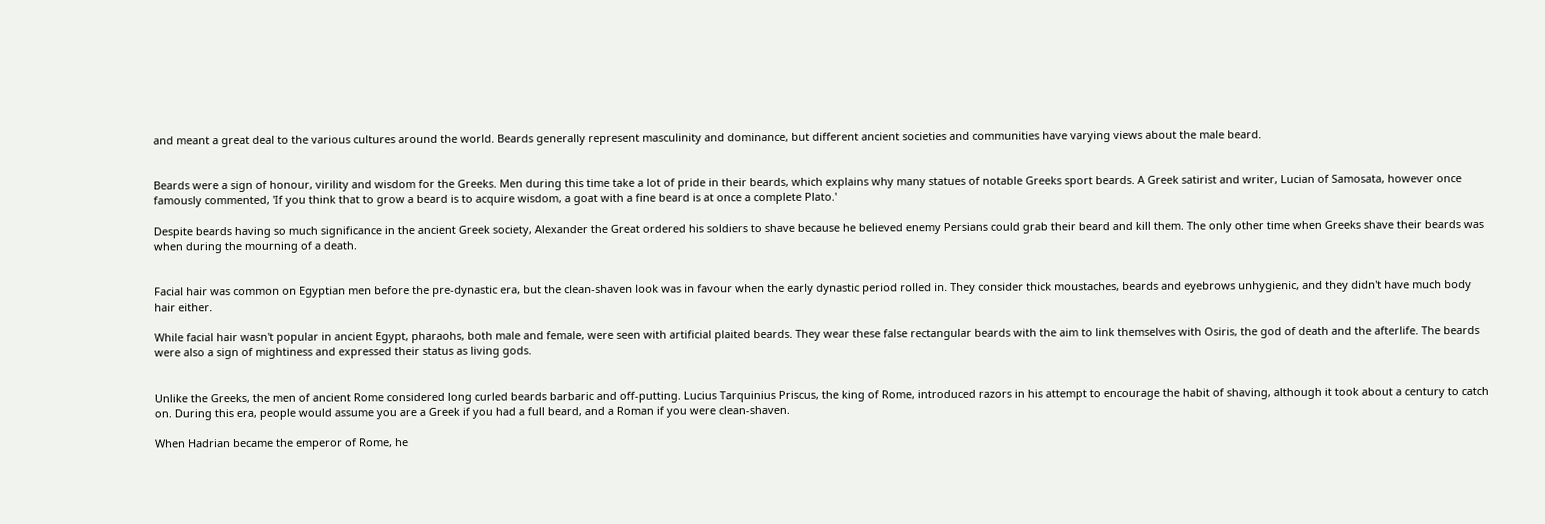and meant a great deal to the various cultures around the world. Beards generally represent masculinity and dominance, but different ancient societies and communities have varying views about the male beard.


Beards were a sign of honour, virility and wisdom for the Greeks. Men during this time take a lot of pride in their beards, which explains why many statues of notable Greeks sport beards. A Greek satirist and writer, Lucian of Samosata, however once famously commented, 'If you think that to grow a beard is to acquire wisdom, a goat with a fine beard is at once a complete Plato.'

Despite beards having so much significance in the ancient Greek society, Alexander the Great ordered his soldiers to shave because he believed enemy Persians could grab their beard and kill them. The only other time when Greeks shave their beards was when during the mourning of a death.


Facial hair was common on Egyptian men before the pre-dynastic era, but the clean-shaven look was in favour when the early dynastic period rolled in. They consider thick moustaches, beards and eyebrows unhygienic, and they didn't have much body hair either.

While facial hair wasn't popular in ancient Egypt, pharaohs, both male and female, were seen with artificial plaited beards. They wear these false rectangular beards with the aim to link themselves with Osiris, the god of death and the afterlife. The beards were also a sign of mightiness and expressed their status as living gods.


Unlike the Greeks, the men of ancient Rome considered long curled beards barbaric and off-putting. Lucius Tarquinius Priscus, the king of Rome, introduced razors in his attempt to encourage the habit of shaving, although it took about a century to catch on. During this era, people would assume you are a Greek if you had a full beard, and a Roman if you were clean-shaven.

When Hadrian became the emperor of Rome, he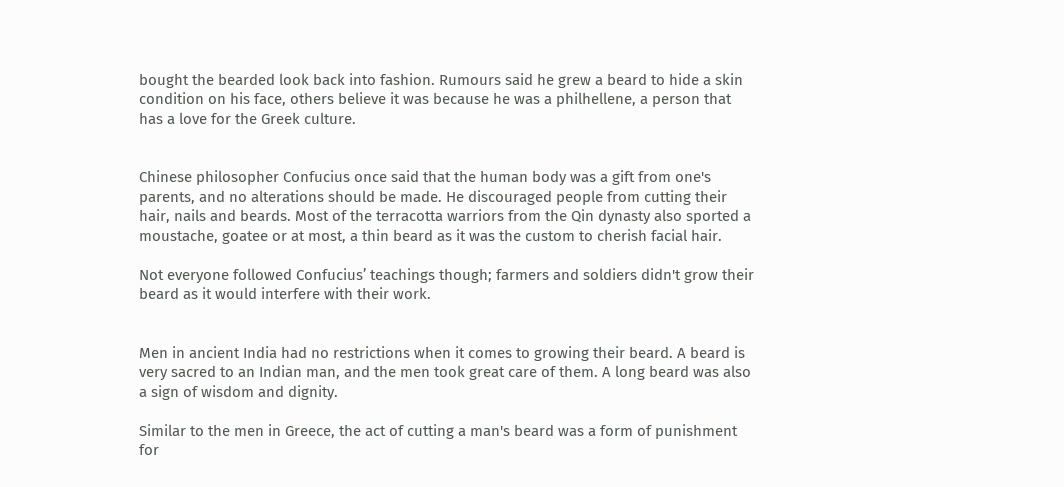bought the bearded look back into fashion. Rumours said he grew a beard to hide a skin condition on his face, others believe it was because he was a philhellene, a person that has a love for the Greek culture.


Chinese philosopher Confucius once said that the human body was a gift from one's parents, and no alterations should be made. He discouraged people from cutting their hair, nails and beards. Most of the terracotta warriors from the Qin dynasty also sported a moustache, goatee or at most, a thin beard as it was the custom to cherish facial hair.

Not everyone followed Confucius’ teachings though; farmers and soldiers didn't grow their beard as it would interfere with their work.


Men in ancient India had no restrictions when it comes to growing their beard. A beard is very sacred to an Indian man, and the men took great care of them. A long beard was also a sign of wisdom and dignity.

Similar to the men in Greece, the act of cutting a man's beard was a form of punishment for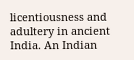licentiousness and adultery in ancient India. An Indian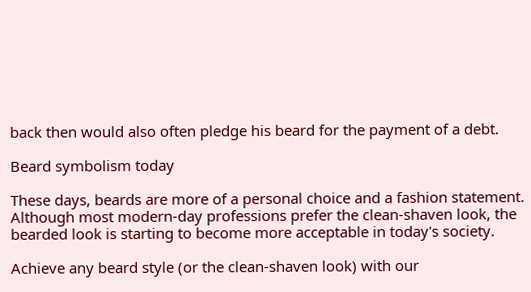back then would also often pledge his beard for the payment of a debt.

Beard symbolism today

These days, beards are more of a personal choice and a fashion statement. Although most modern-day professions prefer the clean-shaven look, the bearded look is starting to become more acceptable in today's society.

Achieve any beard style (or the clean-shaven look) with our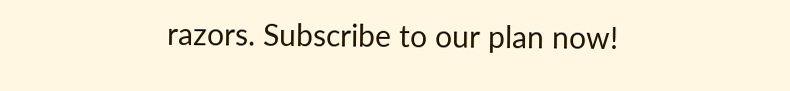razors. Subscribe to our plan now!